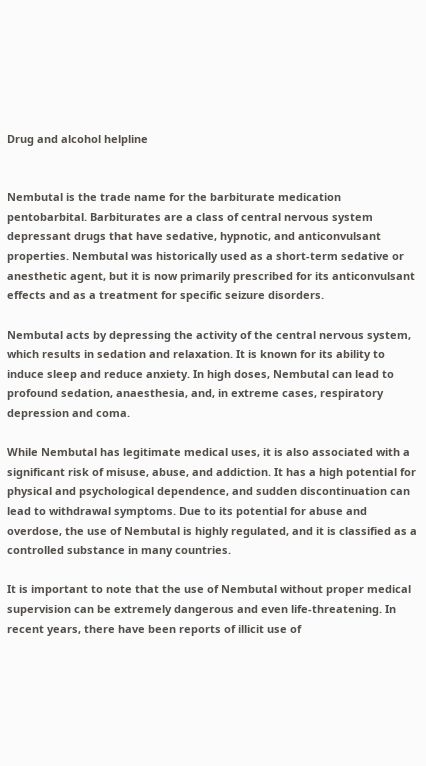Drug and alcohol helpline


Nembutal is the trade name for the barbiturate medication pentobarbital. Barbiturates are a class of central nervous system depressant drugs that have sedative, hypnotic, and anticonvulsant properties. Nembutal was historically used as a short-term sedative or anesthetic agent, but it is now primarily prescribed for its anticonvulsant effects and as a treatment for specific seizure disorders.

Nembutal acts by depressing the activity of the central nervous system, which results in sedation and relaxation. It is known for its ability to induce sleep and reduce anxiety. In high doses, Nembutal can lead to profound sedation, anaesthesia, and, in extreme cases, respiratory depression and coma.

While Nembutal has legitimate medical uses, it is also associated with a significant risk of misuse, abuse, and addiction. It has a high potential for physical and psychological dependence, and sudden discontinuation can lead to withdrawal symptoms. Due to its potential for abuse and overdose, the use of Nembutal is highly regulated, and it is classified as a controlled substance in many countries.

It is important to note that the use of Nembutal without proper medical supervision can be extremely dangerous and even life-threatening. In recent years, there have been reports of illicit use of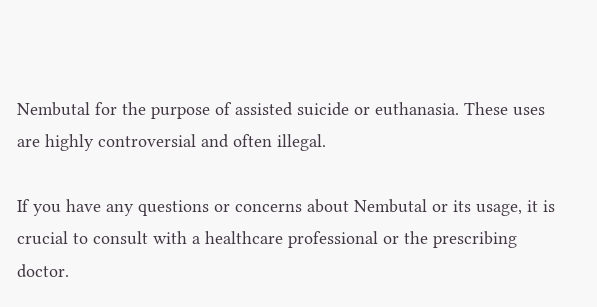Nembutal for the purpose of assisted suicide or euthanasia. These uses are highly controversial and often illegal.

If you have any questions or concerns about Nembutal or its usage, it is crucial to consult with a healthcare professional or the prescribing doctor.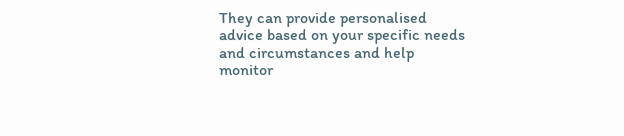They can provide personalised advice based on your specific needs and circumstances and help monitor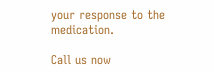your response to the medication.

Call us now